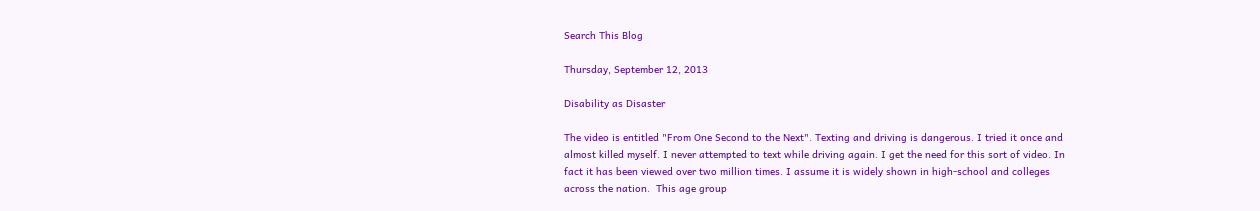Search This Blog

Thursday, September 12, 2013

Disability as Disaster

The video is entitled "From One Second to the Next". Texting and driving is dangerous. I tried it once and almost killed myself. I never attempted to text while driving again. I get the need for this sort of video. In fact it has been viewed over two million times. I assume it is widely shown in high-school and colleges across the nation.  This age group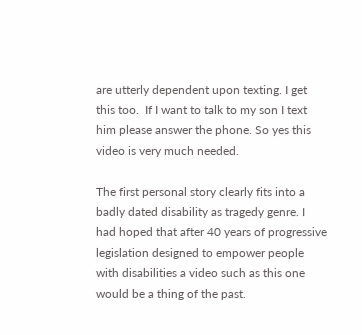are utterly dependent upon texting. I get this too.  If I want to talk to my son I text him please answer the phone. So yes this video is very much needed.

The first personal story clearly fits into a badly dated disability as tragedy genre. I had hoped that after 40 years of progressive legislation designed to empower people with disabilities a video such as this one would be a thing of the past.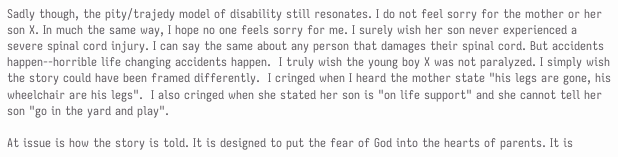Sadly though, the pity/trajedy model of disability still resonates. I do not feel sorry for the mother or her son X. In much the same way, I hope no one feels sorry for me. I surely wish her son never experienced a severe spinal cord injury. I can say the same about any person that damages their spinal cord. But accidents happen--horrible life changing accidents happen.  I truly wish the young boy X was not paralyzed. I simply wish the story could have been framed differently.  I cringed when I heard the mother state "his legs are gone, his wheelchair are his legs".  I also cringed when she stated her son is "on life support" and she cannot tell her son "go in the yard and play".

At issue is how the story is told. It is designed to put the fear of God into the hearts of parents. It is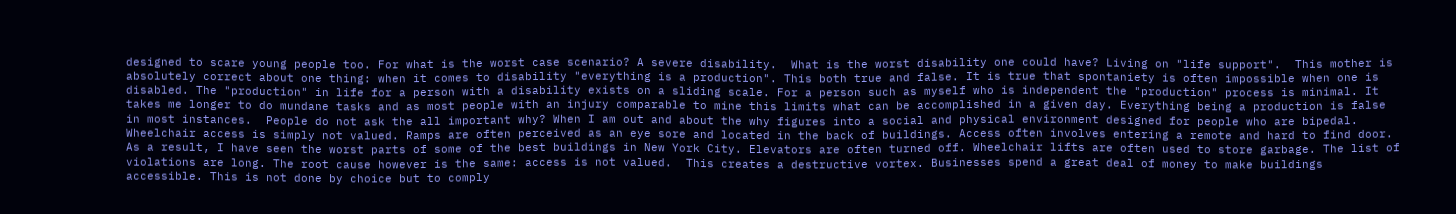designed to scare young people too. For what is the worst case scenario? A severe disability.  What is the worst disability one could have? Living on "life support".  This mother is absolutely correct about one thing: when it comes to disability "everything is a production". This both true and false. It is true that spontaniety is often impossible when one is disabled. The "production" in life for a person with a disability exists on a sliding scale. For a person such as myself who is independent the "production" process is minimal. It takes me longer to do mundane tasks and as most people with an injury comparable to mine this limits what can be accomplished in a given day. Everything being a production is false in most instances.  People do not ask the all important why? When I am out and about the why figures into a social and physical environment designed for people who are bipedal.  Wheelchair access is simply not valued. Ramps are often perceived as an eye sore and located in the back of buildings. Access often involves entering a remote and hard to find door. As a result, I have seen the worst parts of some of the best buildings in New York City. Elevators are often turned off. Wheelchair lifts are often used to store garbage. The list of violations are long. The root cause however is the same: access is not valued.  This creates a destructive vortex. Businesses spend a great deal of money to make buildings accessible. This is not done by choice but to comply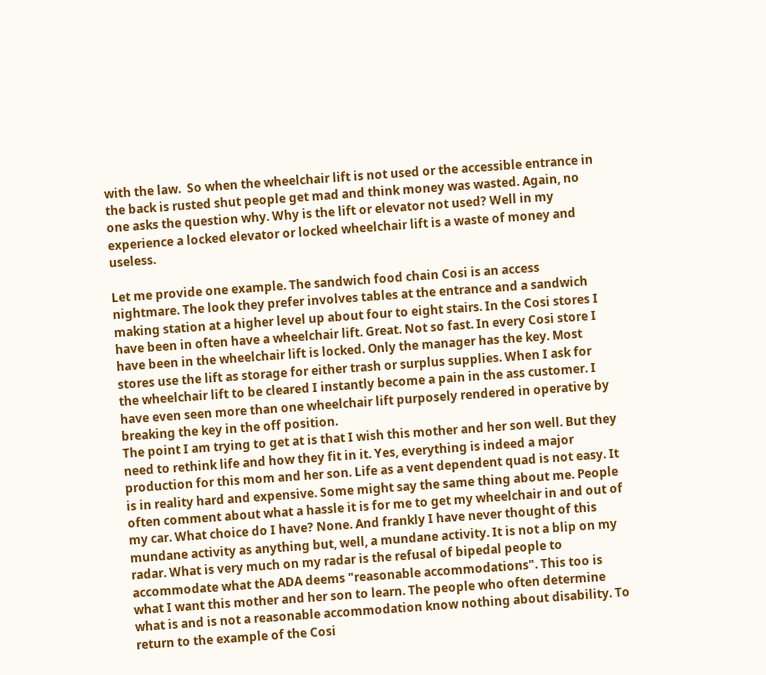with the law.  So when the wheelchair lift is not used or the accessible entrance in the back is rusted shut people get mad and think money was wasted. Again, no one asks the question why. Why is the lift or elevator not used? Well in my experience a locked elevator or locked wheelchair lift is a waste of money and useless.

Let me provide one example. The sandwich food chain Cosi is an access nightmare. The look they prefer involves tables at the entrance and a sandwich making station at a higher level up about four to eight stairs. In the Cosi stores I have been in often have a wheelchair lift. Great. Not so fast. In every Cosi store I have been in the wheelchair lift is locked. Only the manager has the key. Most stores use the lift as storage for either trash or surplus supplies. When I ask for the wheelchair lift to be cleared I instantly become a pain in the ass customer. I have even seen more than one wheelchair lift purposely rendered in operative by breaking the key in the off position.
The point I am trying to get at is that I wish this mother and her son well. But they need to rethink life and how they fit in it. Yes, everything is indeed a major production for this mom and her son. Life as a vent dependent quad is not easy. It is in reality hard and expensive. Some might say the same thing about me. People often comment about what a hassle it is for me to get my wheelchair in and out of my car. What choice do I have? None. And frankly I have never thought of this mundane activity as anything but, well, a mundane activity. It is not a blip on my radar. What is very much on my radar is the refusal of bipedal people to accommodate what the ADA deems "reasonable accommodations". This too is what I want this mother and her son to learn. The people who often determine what is and is not a reasonable accommodation know nothing about disability. To return to the example of the Cosi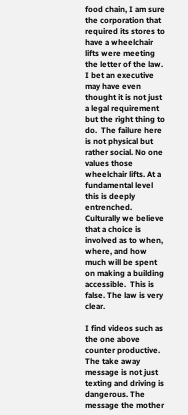food chain, I am sure the corporation that required its stores to have a wheelchair lifts were meeting the letter of the law. I bet an executive may have even thought it is not just a legal requirement but the right thing to do.  The failure here is not physical but rather social. No one values those wheelchair lifts. At a fundamental level this is deeply entrenched. Culturally we believe that a choice is involved as to when, where, and how much will be spent on making a building accessible.  This is false. The law is very clear.

I find videos such as the one above counter productive. The take away message is not just texting and driving is dangerous. The message the mother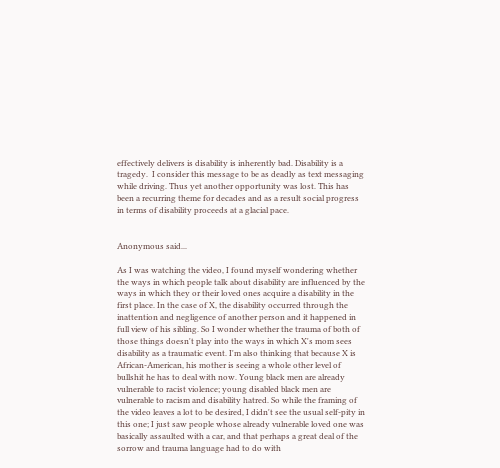effectively delivers is disability is inherently bad. Disability is a tragedy.  I consider this message to be as deadly as text messaging while driving. Thus yet another opportunity was lost. This has been a recurring theme for decades and as a result social progress in terms of disability proceeds at a glacial pace.


Anonymous said...

As I was watching the video, I found myself wondering whether the ways in which people talk about disability are influenced by the ways in which they or their loved ones acquire a disability in the first place. In the case of X, the disability occurred through the inattention and negligence of another person and it happened in full view of his sibling. So I wonder whether the trauma of both of those things doesn't play into the ways in which X's mom sees disability as a traumatic event. I'm also thinking that because X is African-American, his mother is seeing a whole other level of bullshit he has to deal with now. Young black men are already vulnerable to racist violence; young disabled black men are vulnerable to racism and disability hatred. So while the framing of the video leaves a lot to be desired, I didn't see the usual self-pity in this one; I just saw people whose already vulnerable loved one was basically assaulted with a car, and that perhaps a great deal of the sorrow and trauma language had to do with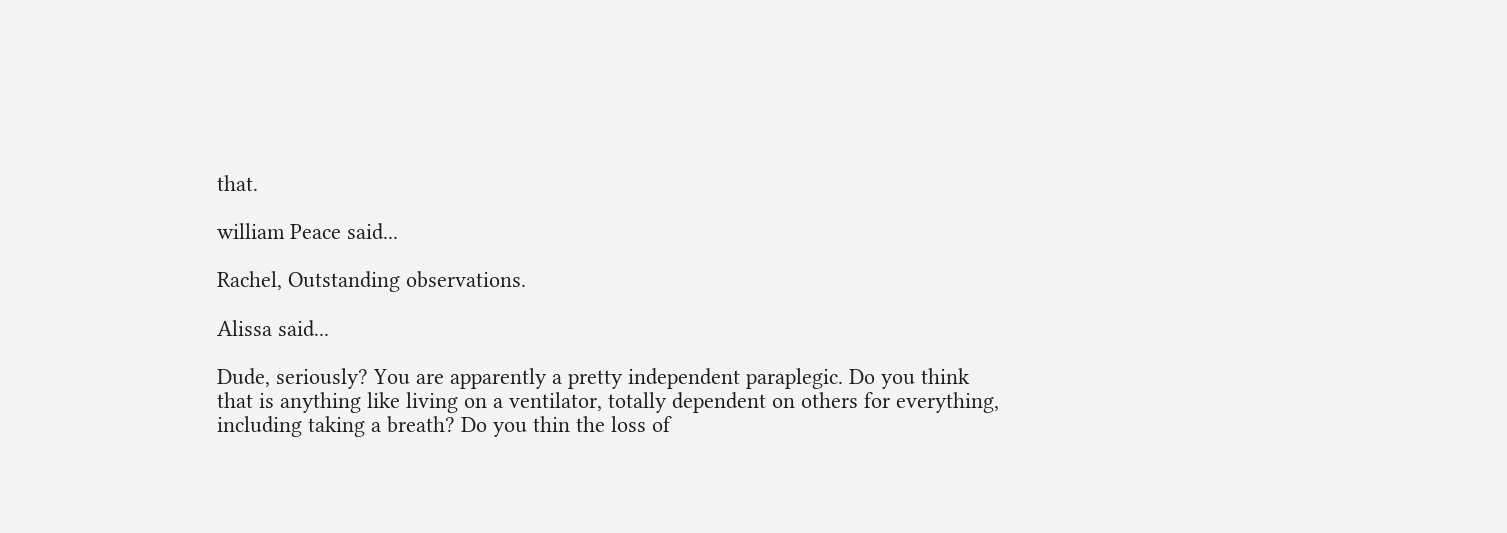that.

william Peace said...

Rachel, Outstanding observations.

Alissa said...

Dude, seriously? You are apparently a pretty independent paraplegic. Do you think that is anything like living on a ventilator, totally dependent on others for everything, including taking a breath? Do you thin the loss of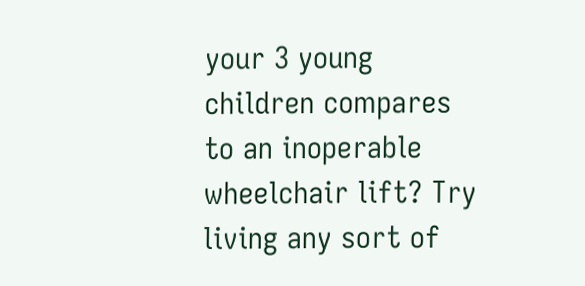your 3 young children compares to an inoperable wheelchair lift? Try living any sort of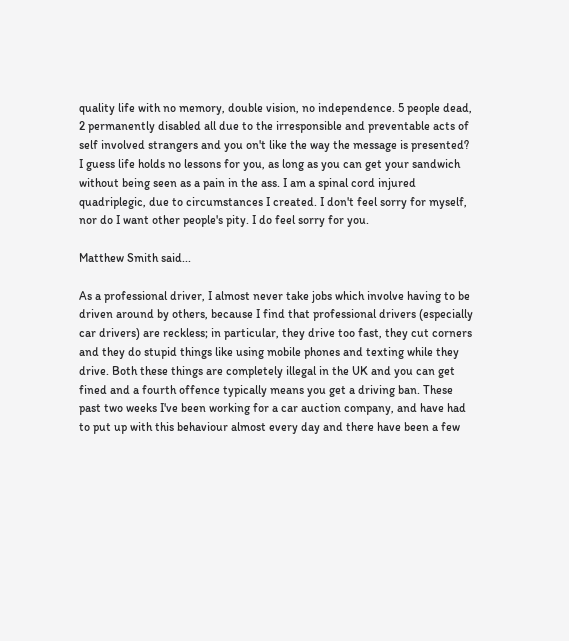quality life with no memory, double vision, no independence. 5 people dead, 2 permanently disabled all due to the irresponsible and preventable acts of self involved strangers and you on't like the way the message is presented? I guess life holds no lessons for you, as long as you can get your sandwich without being seen as a pain in the ass. I am a spinal cord injured quadriplegic, due to circumstances I created. I don't feel sorry for myself, nor do I want other people's pity. I do feel sorry for you.

Matthew Smith said...

As a professional driver, I almost never take jobs which involve having to be driven around by others, because I find that professional drivers (especially car drivers) are reckless; in particular, they drive too fast, they cut corners and they do stupid things like using mobile phones and texting while they drive. Both these things are completely illegal in the UK and you can get fined and a fourth offence typically means you get a driving ban. These past two weeks I've been working for a car auction company, and have had to put up with this behaviour almost every day and there have been a few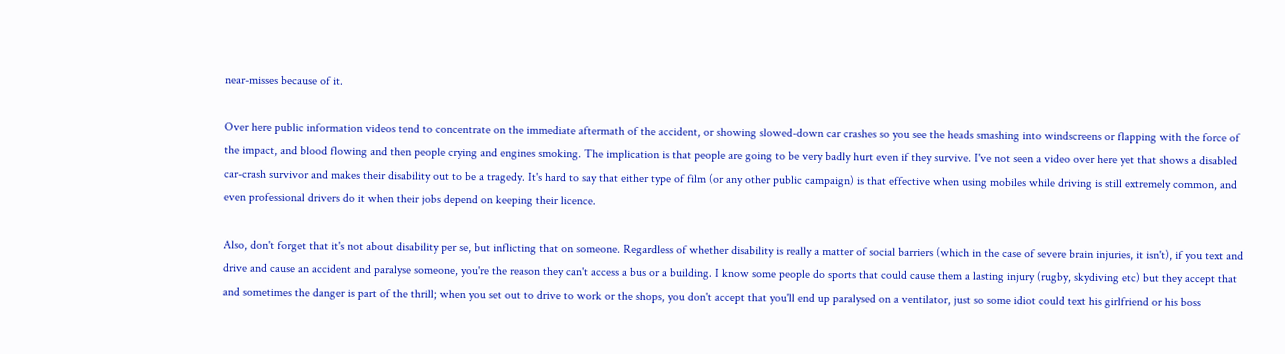near-misses because of it.

Over here public information videos tend to concentrate on the immediate aftermath of the accident, or showing slowed-down car crashes so you see the heads smashing into windscreens or flapping with the force of the impact, and blood flowing and then people crying and engines smoking. The implication is that people are going to be very badly hurt even if they survive. I've not seen a video over here yet that shows a disabled car-crash survivor and makes their disability out to be a tragedy. It's hard to say that either type of film (or any other public campaign) is that effective when using mobiles while driving is still extremely common, and even professional drivers do it when their jobs depend on keeping their licence.

Also, don't forget that it's not about disability per se, but inflicting that on someone. Regardless of whether disability is really a matter of social barriers (which in the case of severe brain injuries, it isn't), if you text and drive and cause an accident and paralyse someone, you're the reason they can't access a bus or a building. I know some people do sports that could cause them a lasting injury (rugby, skydiving etc) but they accept that and sometimes the danger is part of the thrill; when you set out to drive to work or the shops, you don't accept that you'll end up paralysed on a ventilator, just so some idiot could text his girlfriend or his boss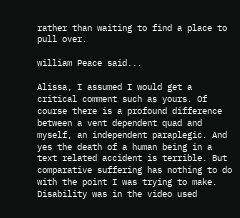rather than waiting to find a place to pull over.

william Peace said...

Alissa, I assumed I would get a critical comment such as yours. Of course there is a profound difference between a vent dependent quad and myself, an independent paraplegic. And yes the death of a human being in a text related accident is terrible. But comparative suffering has nothing to do with the point I was trying to make. Disability was in the video used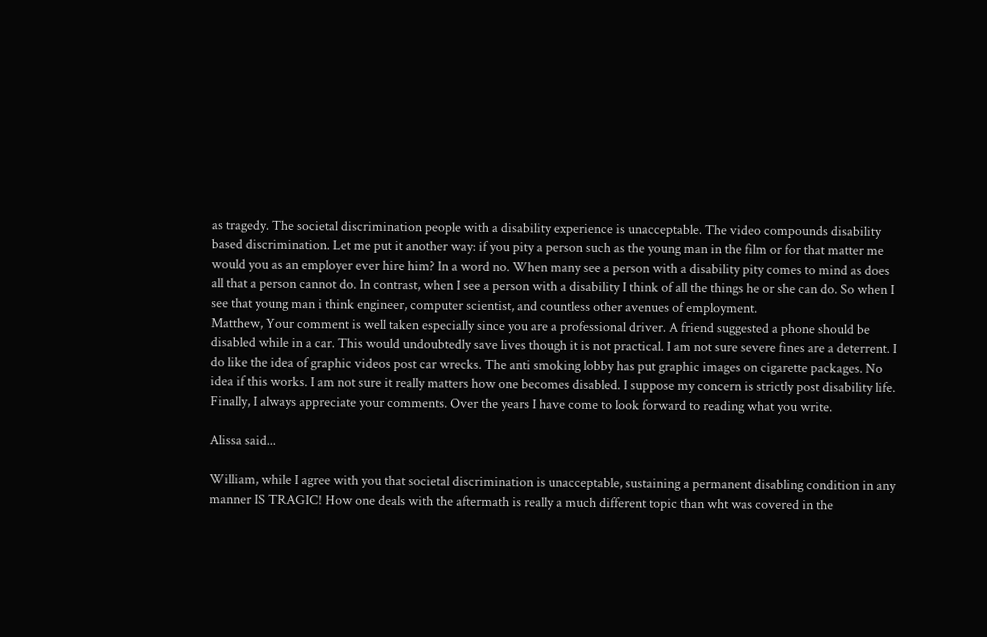as tragedy. The societal discrimination people with a disability experience is unacceptable. The video compounds disability based discrimination. Let me put it another way: if you pity a person such as the young man in the film or for that matter me would you as an employer ever hire him? In a word no. When many see a person with a disability pity comes to mind as does all that a person cannot do. In contrast, when I see a person with a disability I think of all the things he or she can do. So when I see that young man i think engineer, computer scientist, and countless other avenues of employment.
Matthew, Your comment is well taken especially since you are a professional driver. A friend suggested a phone should be disabled while in a car. This would undoubtedly save lives though it is not practical. I am not sure severe fines are a deterrent. I do like the idea of graphic videos post car wrecks. The anti smoking lobby has put graphic images on cigarette packages. No idea if this works. I am not sure it really matters how one becomes disabled. I suppose my concern is strictly post disability life. Finally, I always appreciate your comments. Over the years I have come to look forward to reading what you write.

Alissa said...

William, while I agree with you that societal discrimination is unacceptable, sustaining a permanent disabling condition in any manner IS TRAGIC! How one deals with the aftermath is really a much different topic than wht was covered in the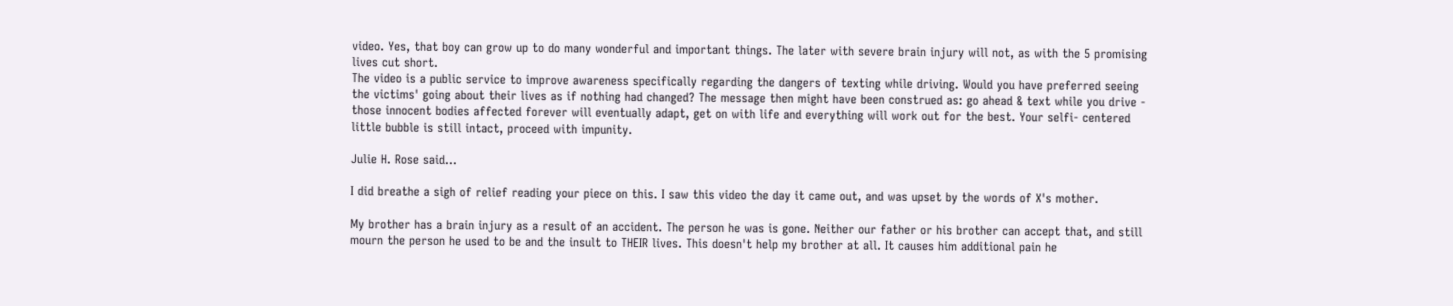video. Yes, that boy can grow up to do many wonderful and important things. The later with severe brain injury will not, as with the 5 promising lives cut short.
The video is a public service to improve awareness specifically regarding the dangers of texting while driving. Would you have preferred seeing the victims' going about their lives as if nothing had changed? The message then might have been construed as: go ahead & text while you drive - those innocent bodies affected forever will eventually adapt, get on with life and everything will work out for the best. Your selfi- centered little bubble is still intact, proceed with impunity.

Julie H. Rose said...

I did breathe a sigh of relief reading your piece on this. I saw this video the day it came out, and was upset by the words of X's mother.

My brother has a brain injury as a result of an accident. The person he was is gone. Neither our father or his brother can accept that, and still mourn the person he used to be and the insult to THEIR lives. This doesn't help my brother at all. It causes him additional pain he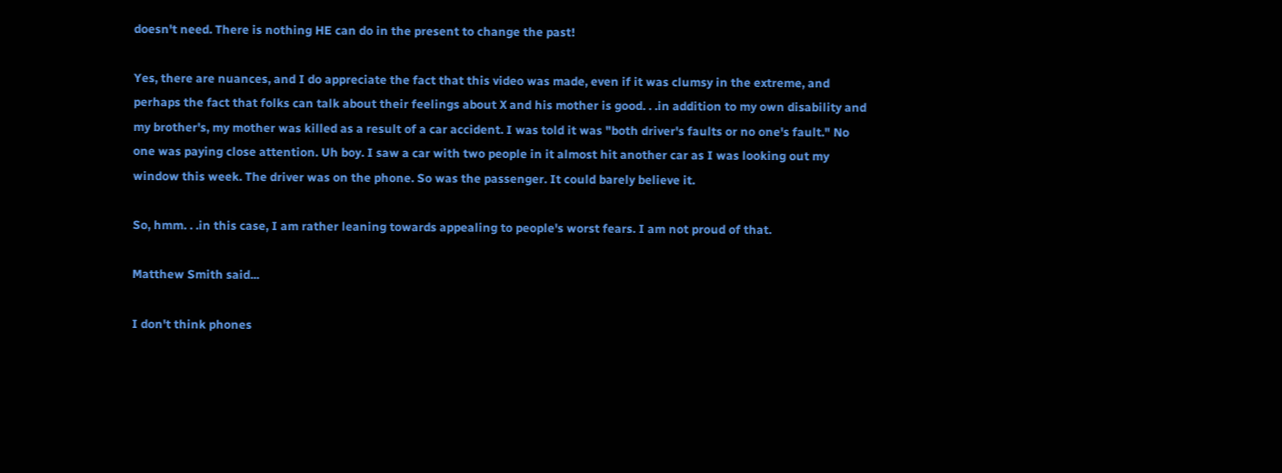doesn't need. There is nothing HE can do in the present to change the past!

Yes, there are nuances, and I do appreciate the fact that this video was made, even if it was clumsy in the extreme, and perhaps the fact that folks can talk about their feelings about X and his mother is good. . .in addition to my own disability and my brother's, my mother was killed as a result of a car accident. I was told it was "both driver's faults or no one's fault." No one was paying close attention. Uh boy. I saw a car with two people in it almost hit another car as I was looking out my window this week. The driver was on the phone. So was the passenger. It could barely believe it.

So, hmm. . .in this case, I am rather leaning towards appealing to people's worst fears. I am not proud of that.

Matthew Smith said...

I don't think phones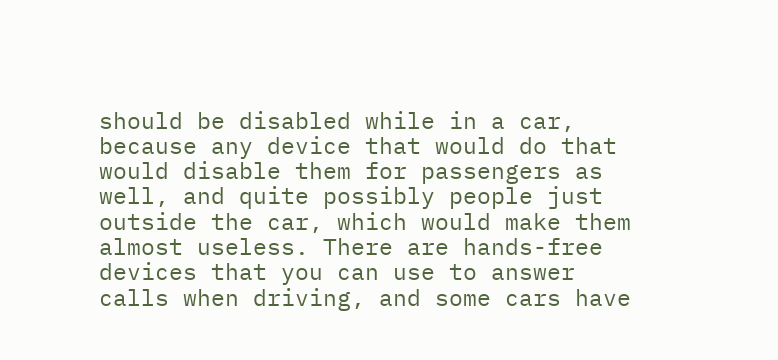should be disabled while in a car, because any device that would do that would disable them for passengers as well, and quite possibly people just outside the car, which would make them almost useless. There are hands-free devices that you can use to answer calls when driving, and some cars have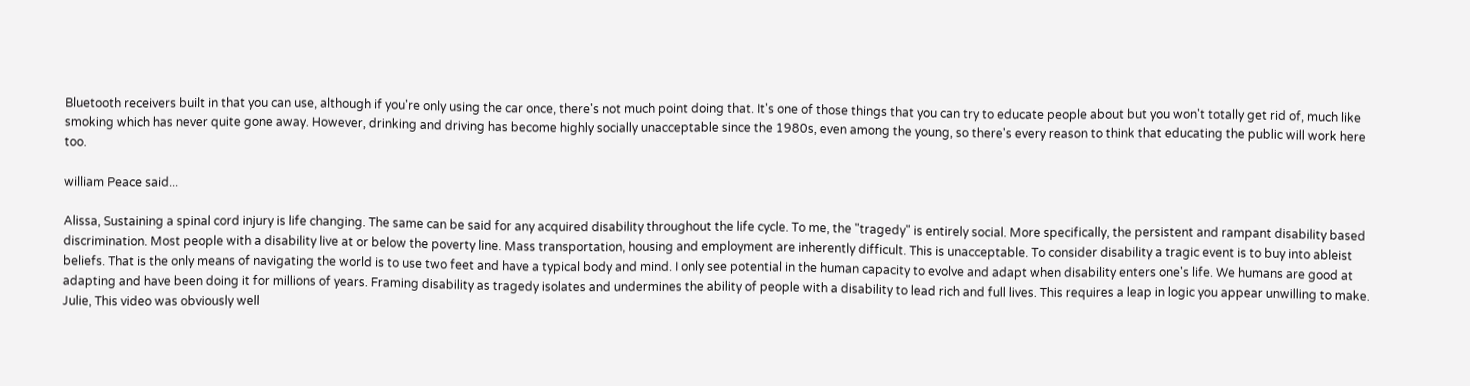Bluetooth receivers built in that you can use, although if you're only using the car once, there's not much point doing that. It's one of those things that you can try to educate people about but you won't totally get rid of, much like smoking which has never quite gone away. However, drinking and driving has become highly socially unacceptable since the 1980s, even among the young, so there's every reason to think that educating the public will work here too.

william Peace said...

Alissa, Sustaining a spinal cord injury is life changing. The same can be said for any acquired disability throughout the life cycle. To me, the "tragedy" is entirely social. More specifically, the persistent and rampant disability based discrimination. Most people with a disability live at or below the poverty line. Mass transportation, housing and employment are inherently difficult. This is unacceptable. To consider disability a tragic event is to buy into ableist beliefs. That is the only means of navigating the world is to use two feet and have a typical body and mind. I only see potential in the human capacity to evolve and adapt when disability enters one's life. We humans are good at adapting and have been doing it for millions of years. Framing disability as tragedy isolates and undermines the ability of people with a disability to lead rich and full lives. This requires a leap in logic you appear unwilling to make.
Julie, This video was obviously well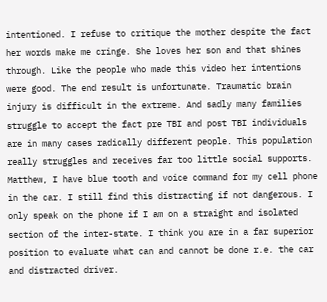intentioned. I refuse to critique the mother despite the fact her words make me cringe. She loves her son and that shines through. Like the people who made this video her intentions were good. The end result is unfortunate. Traumatic brain injury is difficult in the extreme. And sadly many families struggle to accept the fact pre TBI and post TBI individuals are in many cases radically different people. This population really struggles and receives far too little social supports.
Matthew, I have blue tooth and voice command for my cell phone in the car. I still find this distracting if not dangerous. I only speak on the phone if I am on a straight and isolated section of the inter-state. I think you are in a far superior position to evaluate what can and cannot be done r.e. the car and distracted driver.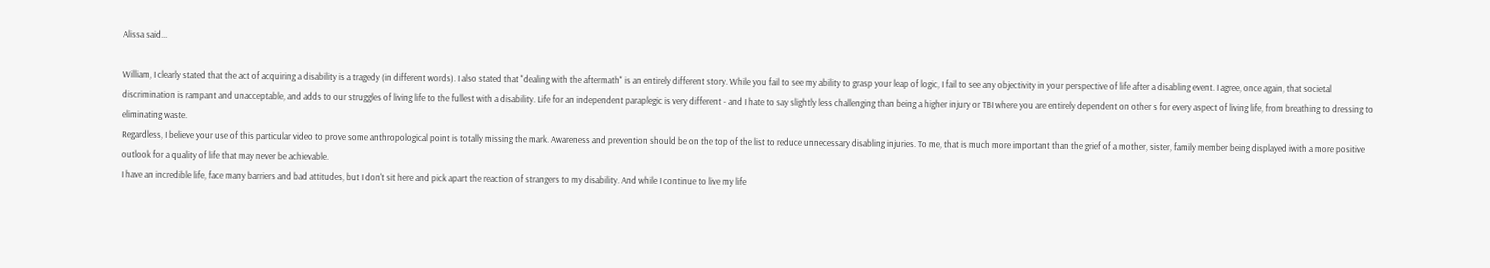Alissa said...

William, I clearly stated that the act of acquiring a disability is a tragedy (in different words). I also stated that "dealing with the aftermath" is an entirely different story. While you fail to see my ability to grasp your leap of logic, I fail to see any objectivity in your perspective of life after a disabling event. I agree, once again, that societal discrimination is rampant and unacceptable, and adds to our struggles of living life to the fullest with a disability. Life for an independent paraplegic is very different - and I hate to say slightly less challenging than being a higher injury or TBI where you are entirely dependent on other s for every aspect of living life, from breathing to dressing to eliminating waste.
Regardless, I believe your use of this particular video to prove some anthropological point is totally missing the mark. Awareness and prevention should be on the top of the list to reduce unnecessary disabling injuries. To me, that is much more important than the grief of a mother, sister, family member being displayed iwith a more positive outlook for a quality of life that may never be achievable.
I have an incredible life, face many barriers and bad attitudes, but I don't sit here and pick apart the reaction of strangers to my disability. And while I continue to live my life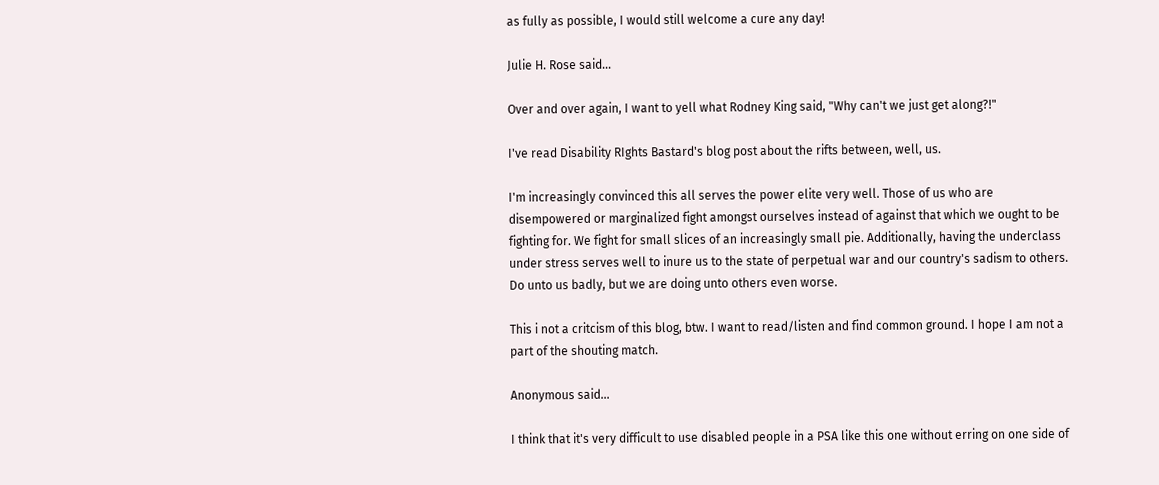as fully as possible, I would still welcome a cure any day!

Julie H. Rose said...

Over and over again, I want to yell what Rodney King said, "Why can't we just get along?!"

I've read Disability RIghts Bastard's blog post about the rifts between, well, us.

I'm increasingly convinced this all serves the power elite very well. Those of us who are disempowered or marginalized fight amongst ourselves instead of against that which we ought to be fighting for. We fight for small slices of an increasingly small pie. Additionally, having the underclass under stress serves well to inure us to the state of perpetual war and our country's sadism to others. Do unto us badly, but we are doing unto others even worse.

This i not a critcism of this blog, btw. I want to read/listen and find common ground. I hope I am not a part of the shouting match.

Anonymous said...

I think that it's very difficult to use disabled people in a PSA like this one without erring on one side of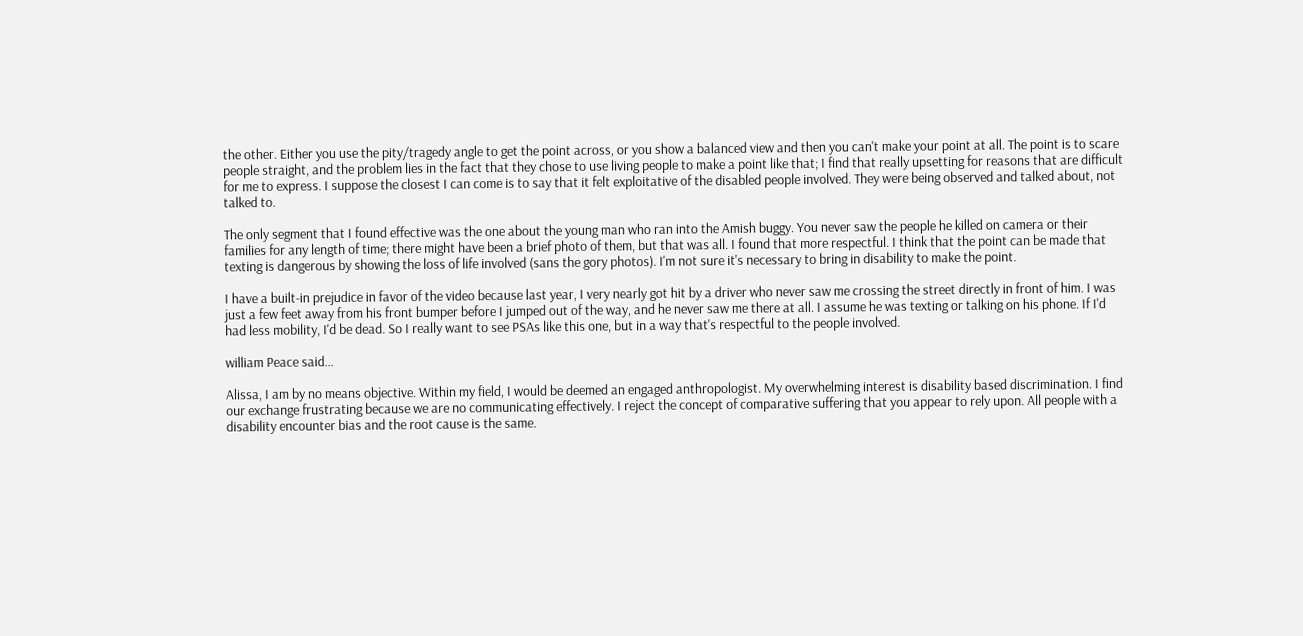the other. Either you use the pity/tragedy angle to get the point across, or you show a balanced view and then you can't make your point at all. The point is to scare people straight, and the problem lies in the fact that they chose to use living people to make a point like that; I find that really upsetting for reasons that are difficult for me to express. I suppose the closest I can come is to say that it felt exploitative of the disabled people involved. They were being observed and talked about, not talked to.

The only segment that I found effective was the one about the young man who ran into the Amish buggy. You never saw the people he killed on camera or their families for any length of time; there might have been a brief photo of them, but that was all. I found that more respectful. I think that the point can be made that texting is dangerous by showing the loss of life involved (sans the gory photos). I'm not sure it's necessary to bring in disability to make the point.

I have a built-in prejudice in favor of the video because last year, I very nearly got hit by a driver who never saw me crossing the street directly in front of him. I was just a few feet away from his front bumper before I jumped out of the way, and he never saw me there at all. I assume he was texting or talking on his phone. If I'd had less mobility, I'd be dead. So I really want to see PSAs like this one, but in a way that's respectful to the people involved.

william Peace said...

Alissa, I am by no means objective. Within my field, I would be deemed an engaged anthropologist. My overwhelming interest is disability based discrimination. I find our exchange frustrating because we are no communicating effectively. I reject the concept of comparative suffering that you appear to rely upon. All people with a disability encounter bias and the root cause is the same.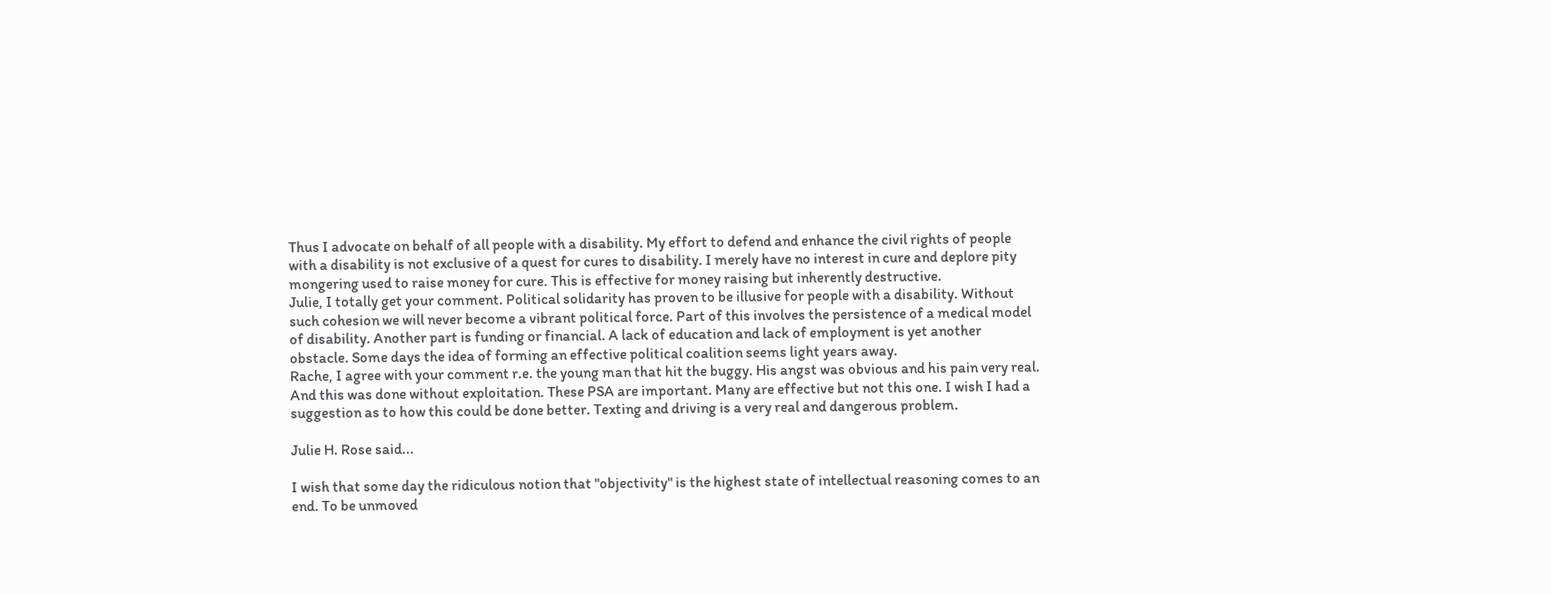Thus I advocate on behalf of all people with a disability. My effort to defend and enhance the civil rights of people with a disability is not exclusive of a quest for cures to disability. I merely have no interest in cure and deplore pity mongering used to raise money for cure. This is effective for money raising but inherently destructive.
Julie, I totally get your comment. Political solidarity has proven to be illusive for people with a disability. Without such cohesion we will never become a vibrant political force. Part of this involves the persistence of a medical model of disability. Another part is funding or financial. A lack of education and lack of employment is yet another obstacle. Some days the idea of forming an effective political coalition seems light years away.
Rache, I agree with your comment r.e. the young man that hit the buggy. His angst was obvious and his pain very real. And this was done without exploitation. These PSA are important. Many are effective but not this one. I wish I had a suggestion as to how this could be done better. Texting and driving is a very real and dangerous problem.

Julie H. Rose said...

I wish that some day the ridiculous notion that "objectivity" is the highest state of intellectual reasoning comes to an end. To be unmoved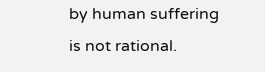by human suffering is not rational.